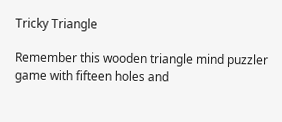Tricky Triangle

Remember this wooden triangle mind puzzler game with fifteen holes and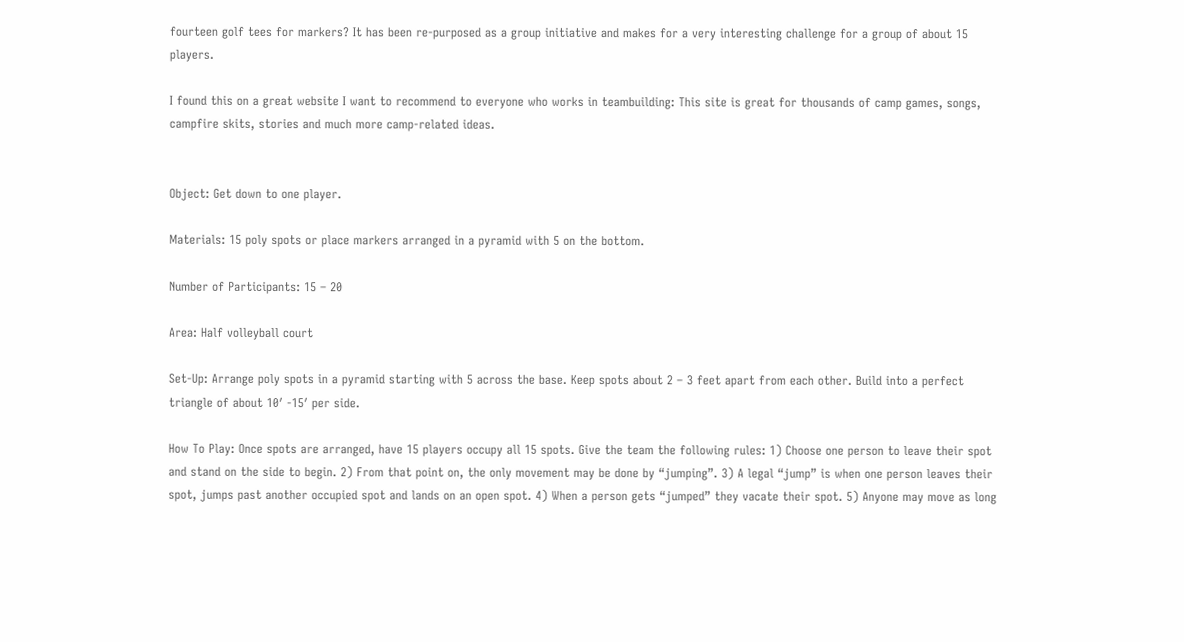fourteen golf tees for markers? It has been re-purposed as a group initiative and makes for a very interesting challenge for a group of about 15 players.

I found this on a great website I want to recommend to everyone who works in teambuilding: This site is great for thousands of camp games, songs, campfire skits, stories and much more camp-related ideas.


Object: Get down to one player.

Materials: 15 poly spots or place markers arranged in a pyramid with 5 on the bottom.

Number of Participants: 15 – 20

Area: Half volleyball court

Set-Up: Arrange poly spots in a pyramid starting with 5 across the base. Keep spots about 2 – 3 feet apart from each other. Build into a perfect triangle of about 10′ -15′ per side.

How To Play: Once spots are arranged, have 15 players occupy all 15 spots. Give the team the following rules: 1) Choose one person to leave their spot and stand on the side to begin. 2) From that point on, the only movement may be done by “jumping”. 3) A legal “jump” is when one person leaves their spot, jumps past another occupied spot and lands on an open spot. 4) When a person gets “jumped” they vacate their spot. 5) Anyone may move as long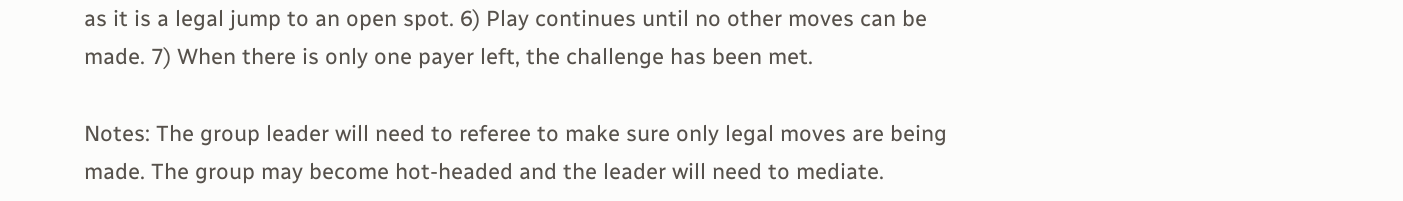as it is a legal jump to an open spot. 6) Play continues until no other moves can be made. 7) When there is only one payer left, the challenge has been met.

Notes: The group leader will need to referee to make sure only legal moves are being made. The group may become hot-headed and the leader will need to mediate.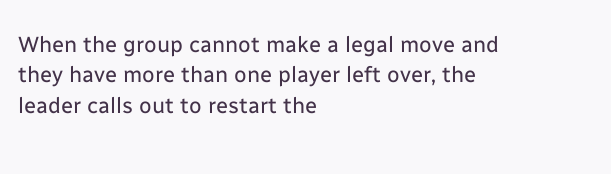When the group cannot make a legal move and they have more than one player left over, the leader calls out to restart the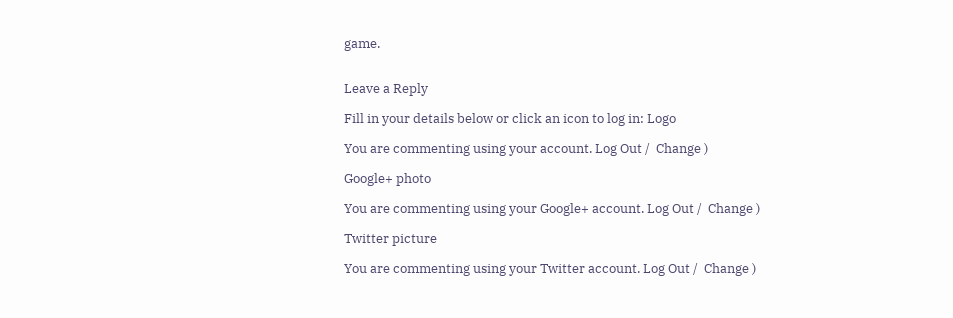game.


Leave a Reply

Fill in your details below or click an icon to log in: Logo

You are commenting using your account. Log Out /  Change )

Google+ photo

You are commenting using your Google+ account. Log Out /  Change )

Twitter picture

You are commenting using your Twitter account. Log Out /  Change )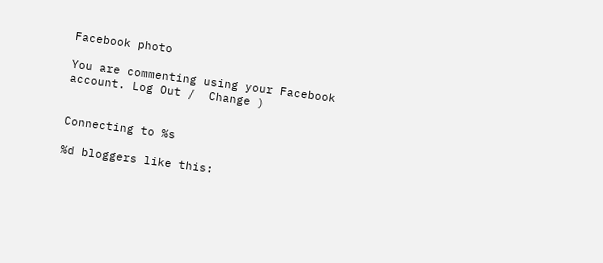Facebook photo

You are commenting using your Facebook account. Log Out /  Change )


Connecting to %s

%d bloggers like this: